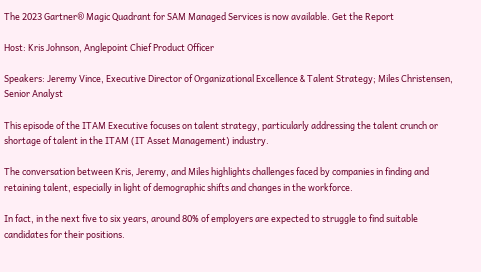The 2023 Gartner® Magic Quadrant for SAM Managed Services is now available. Get the Report

Host: Kris Johnson, Anglepoint Chief Product Officer

Speakers: Jeremy Vince, Executive Director of Organizational Excellence & Talent Strategy; Miles Christensen, Senior Analyst

This episode of the ITAM Executive focuses on talent strategy, particularly addressing the talent crunch or shortage of talent in the ITAM (IT Asset Management) industry.

The conversation between Kris, Jeremy, and Miles highlights challenges faced by companies in finding and retaining talent, especially in light of demographic shifts and changes in the workforce.

In fact, in the next five to six years, around 80% of employers are expected to struggle to find suitable candidates for their positions.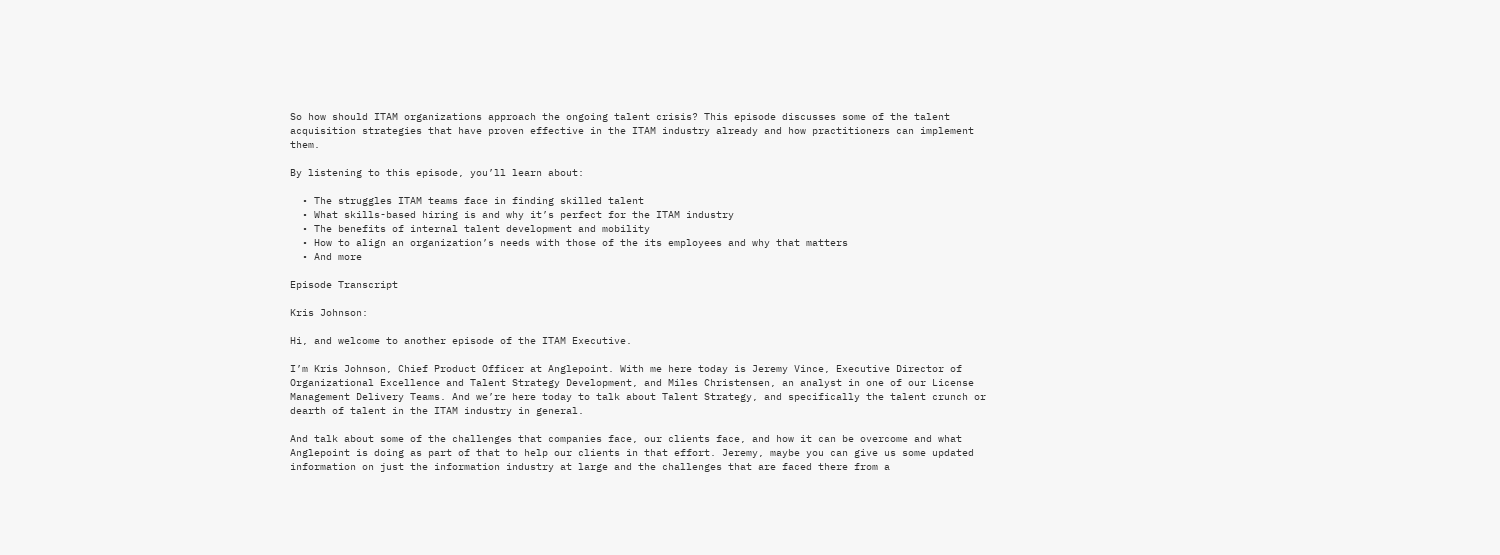So how should ITAM organizations approach the ongoing talent crisis? This episode discusses some of the talent acquisition strategies that have proven effective in the ITAM industry already and how practitioners can implement them.

By listening to this episode, you’ll learn about:

  • The struggles ITAM teams face in finding skilled talent
  • What skills-based hiring is and why it’s perfect for the ITAM industry
  • The benefits of internal talent development and mobility
  • How to align an organization’s needs with those of the its employees and why that matters
  • And more

Episode Transcript

Kris Johnson:

Hi, and welcome to another episode of the ITAM Executive.

I’m Kris Johnson, Chief Product Officer at Anglepoint. With me here today is Jeremy Vince, Executive Director of Organizational Excellence and Talent Strategy Development, and Miles Christensen, an analyst in one of our License Management Delivery Teams. And we’re here today to talk about Talent Strategy, and specifically the talent crunch or dearth of talent in the ITAM industry in general.

And talk about some of the challenges that companies face, our clients face, and how it can be overcome and what Anglepoint is doing as part of that to help our clients in that effort. Jeremy, maybe you can give us some updated information on just the information industry at large and the challenges that are faced there from a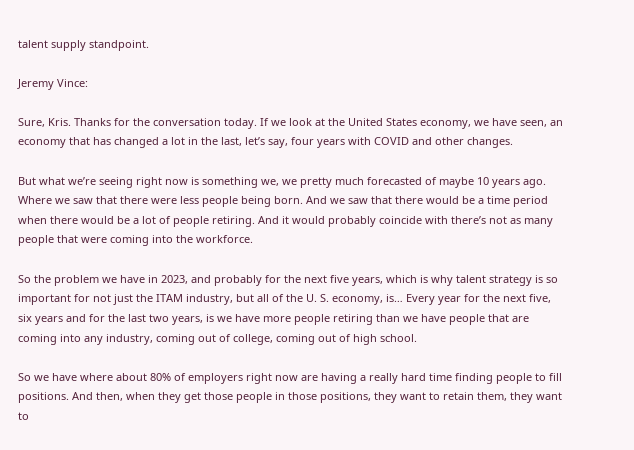talent supply standpoint.

Jeremy Vince:

Sure, Kris. Thanks for the conversation today. If we look at the United States economy, we have seen, an economy that has changed a lot in the last, let’s say, four years with COVID and other changes.

But what we’re seeing right now is something we, we pretty much forecasted of maybe 10 years ago. Where we saw that there were less people being born. And we saw that there would be a time period when there would be a lot of people retiring. And it would probably coincide with there’s not as many people that were coming into the workforce.

So the problem we have in 2023, and probably for the next five years, which is why talent strategy is so important for not just the ITAM industry, but all of the U. S. economy, is… Every year for the next five, six years and for the last two years, is we have more people retiring than we have people that are coming into any industry, coming out of college, coming out of high school.

So we have where about 80% of employers right now are having a really hard time finding people to fill positions. And then, when they get those people in those positions, they want to retain them, they want to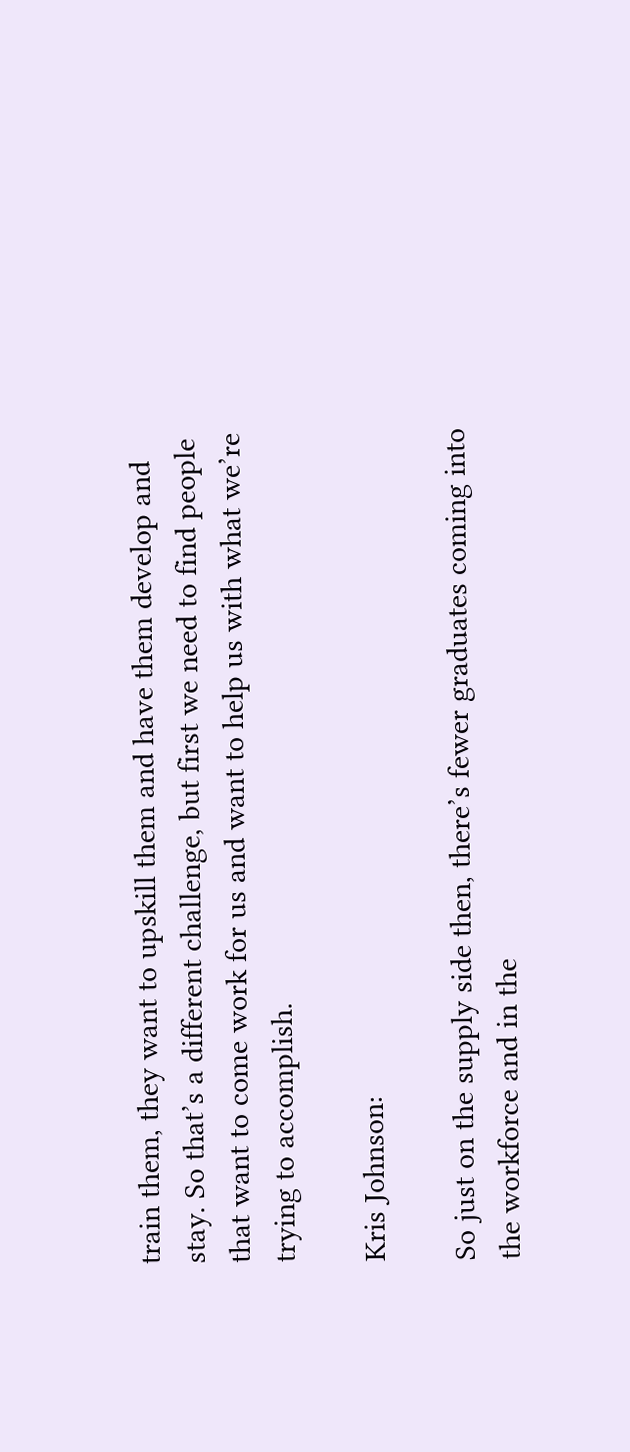train them, they want to upskill them and have them develop and stay. So that’s a different challenge, but first we need to find people that want to come work for us and want to help us with what we’re trying to accomplish.

Kris Johnson:

So just on the supply side then, there’s fewer graduates coming into the workforce and in the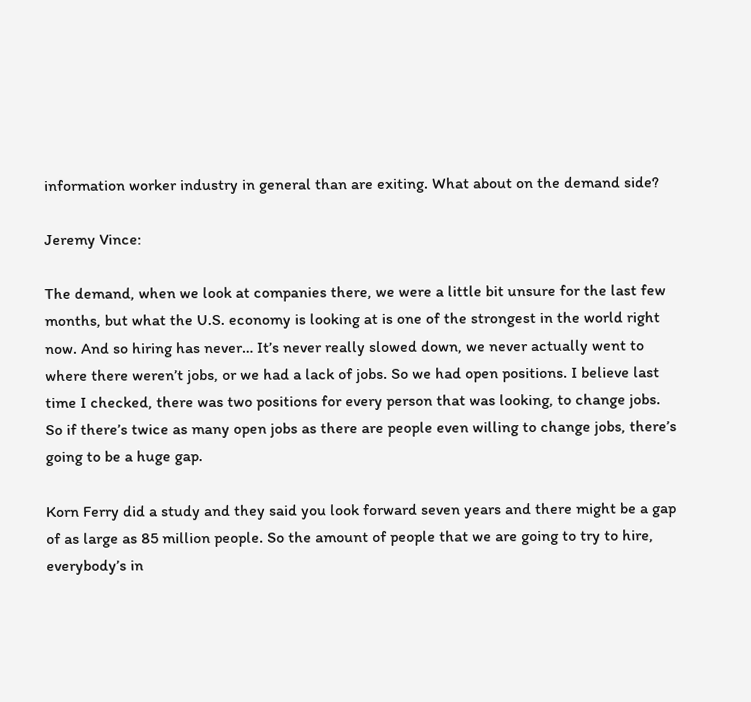information worker industry in general than are exiting. What about on the demand side?

Jeremy Vince:

The demand, when we look at companies there, we were a little bit unsure for the last few months, but what the U.S. economy is looking at is one of the strongest in the world right now. And so hiring has never… It’s never really slowed down, we never actually went to where there weren’t jobs, or we had a lack of jobs. So we had open positions. I believe last time I checked, there was two positions for every person that was looking, to change jobs. So if there’s twice as many open jobs as there are people even willing to change jobs, there’s going to be a huge gap.

Korn Ferry did a study and they said you look forward seven years and there might be a gap of as large as 85 million people. So the amount of people that we are going to try to hire, everybody’s in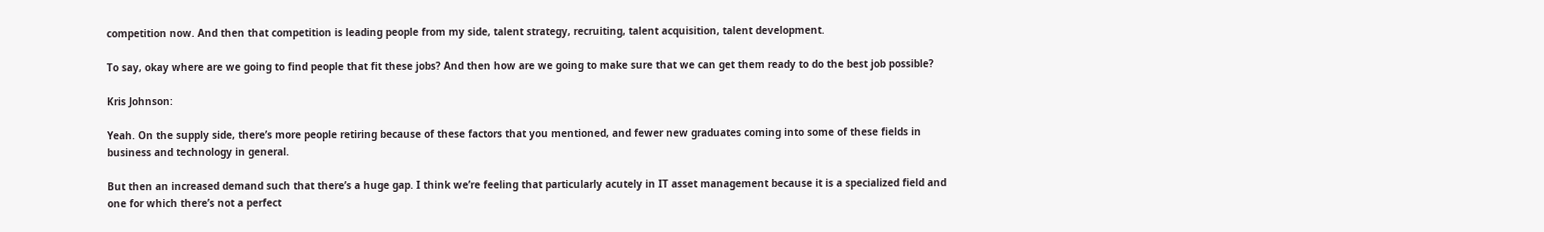competition now. And then that competition is leading people from my side, talent strategy, recruiting, talent acquisition, talent development.

To say, okay where are we going to find people that fit these jobs? And then how are we going to make sure that we can get them ready to do the best job possible?

Kris Johnson:

Yeah. On the supply side, there’s more people retiring because of these factors that you mentioned, and fewer new graduates coming into some of these fields in business and technology in general.

But then an increased demand such that there’s a huge gap. I think we’re feeling that particularly acutely in IT asset management because it is a specialized field and one for which there’s not a perfect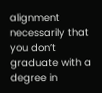alignment necessarily that you don’t graduate with a degree in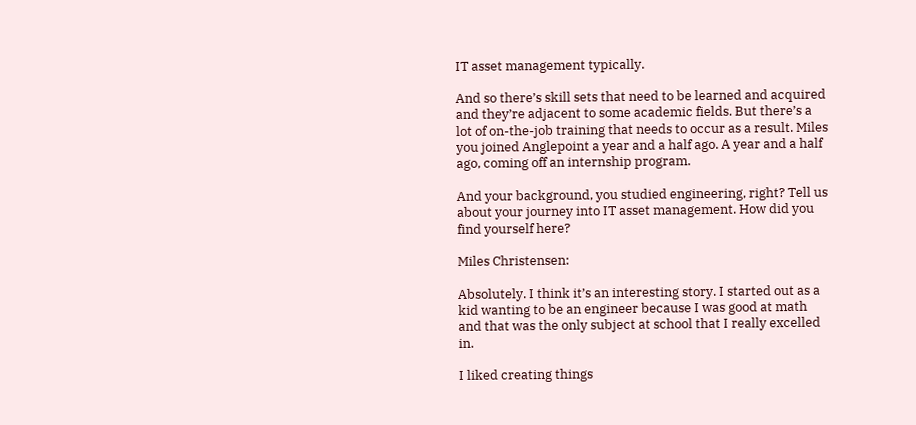IT asset management typically.

And so there’s skill sets that need to be learned and acquired and they’re adjacent to some academic fields. But there’s a lot of on-the-job training that needs to occur as a result. Miles you joined Anglepoint a year and a half ago. A year and a half ago, coming off an internship program.

And your background, you studied engineering, right? Tell us about your journey into IT asset management. How did you find yourself here?

Miles Christensen:

Absolutely. I think it’s an interesting story. I started out as a kid wanting to be an engineer because I was good at math and that was the only subject at school that I really excelled in.

I liked creating things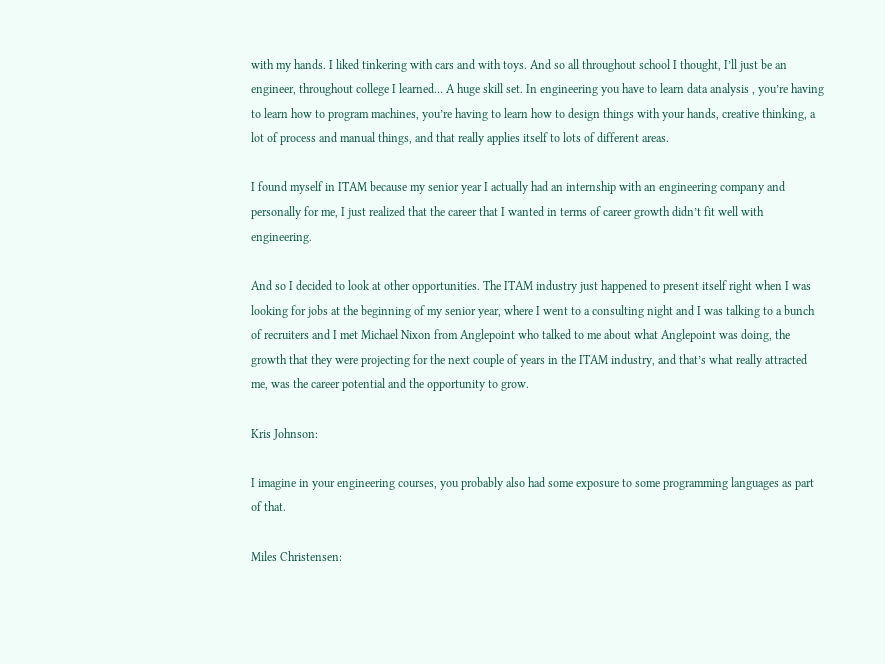with my hands. I liked tinkering with cars and with toys. And so all throughout school I thought, I’ll just be an engineer, throughout college I learned… A huge skill set. In engineering you have to learn data analysis , you’re having to learn how to program machines, you’re having to learn how to design things with your hands, creative thinking, a lot of process and manual things, and that really applies itself to lots of different areas.

I found myself in ITAM because my senior year I actually had an internship with an engineering company and personally for me, I just realized that the career that I wanted in terms of career growth didn’t fit well with engineering.

And so I decided to look at other opportunities. The ITAM industry just happened to present itself right when I was looking for jobs at the beginning of my senior year, where I went to a consulting night and I was talking to a bunch of recruiters and I met Michael Nixon from Anglepoint who talked to me about what Anglepoint was doing, the growth that they were projecting for the next couple of years in the ITAM industry, and that’s what really attracted me, was the career potential and the opportunity to grow.

Kris Johnson:

I imagine in your engineering courses, you probably also had some exposure to some programming languages as part of that.

Miles Christensen: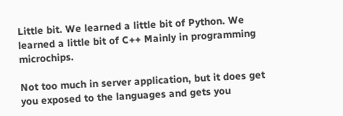Little bit. We learned a little bit of Python. We learned a little bit of C++ Mainly in programming microchips.

Not too much in server application, but it does get you exposed to the languages and gets you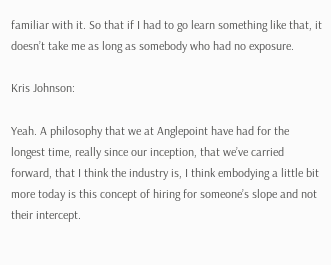familiar with it. So that if I had to go learn something like that, it doesn’t take me as long as somebody who had no exposure.

Kris Johnson:

Yeah. A philosophy that we at Anglepoint have had for the longest time, really since our inception, that we’ve carried forward, that I think the industry is, I think embodying a little bit more today is this concept of hiring for someone’s slope and not their intercept.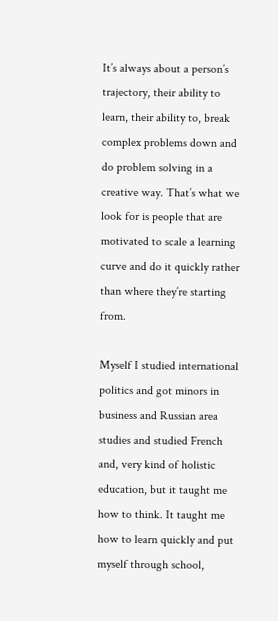It’s always about a person’s trajectory, their ability to learn, their ability to, break complex problems down and do problem solving in a creative way. That’s what we look for is people that are motivated to scale a learning curve and do it quickly rather than where they’re starting from.

Myself I studied international politics and got minors in business and Russian area studies and studied French and, very kind of holistic education, but it taught me how to think. It taught me how to learn quickly and put myself through school,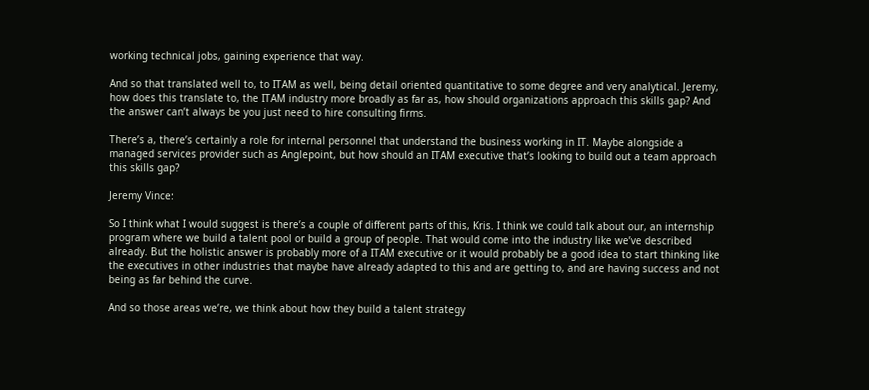working technical jobs, gaining experience that way.

And so that translated well to, to ITAM as well, being detail oriented quantitative to some degree and very analytical. Jeremy, how does this translate to, the ITAM industry more broadly as far as, how should organizations approach this skills gap? And the answer can’t always be you just need to hire consulting firms.

There’s a, there’s certainly a role for internal personnel that understand the business working in IT. Maybe alongside a managed services provider such as Anglepoint, but how should an ITAM executive that’s looking to build out a team approach this skills gap?

Jeremy Vince:

So I think what I would suggest is there’s a couple of different parts of this, Kris. I think we could talk about our, an internship program where we build a talent pool or build a group of people. That would come into the industry like we’ve described already. But the holistic answer is probably more of a ITAM executive or it would probably be a good idea to start thinking like the executives in other industries that maybe have already adapted to this and are getting to, and are having success and not being as far behind the curve.

And so those areas we’re, we think about how they build a talent strategy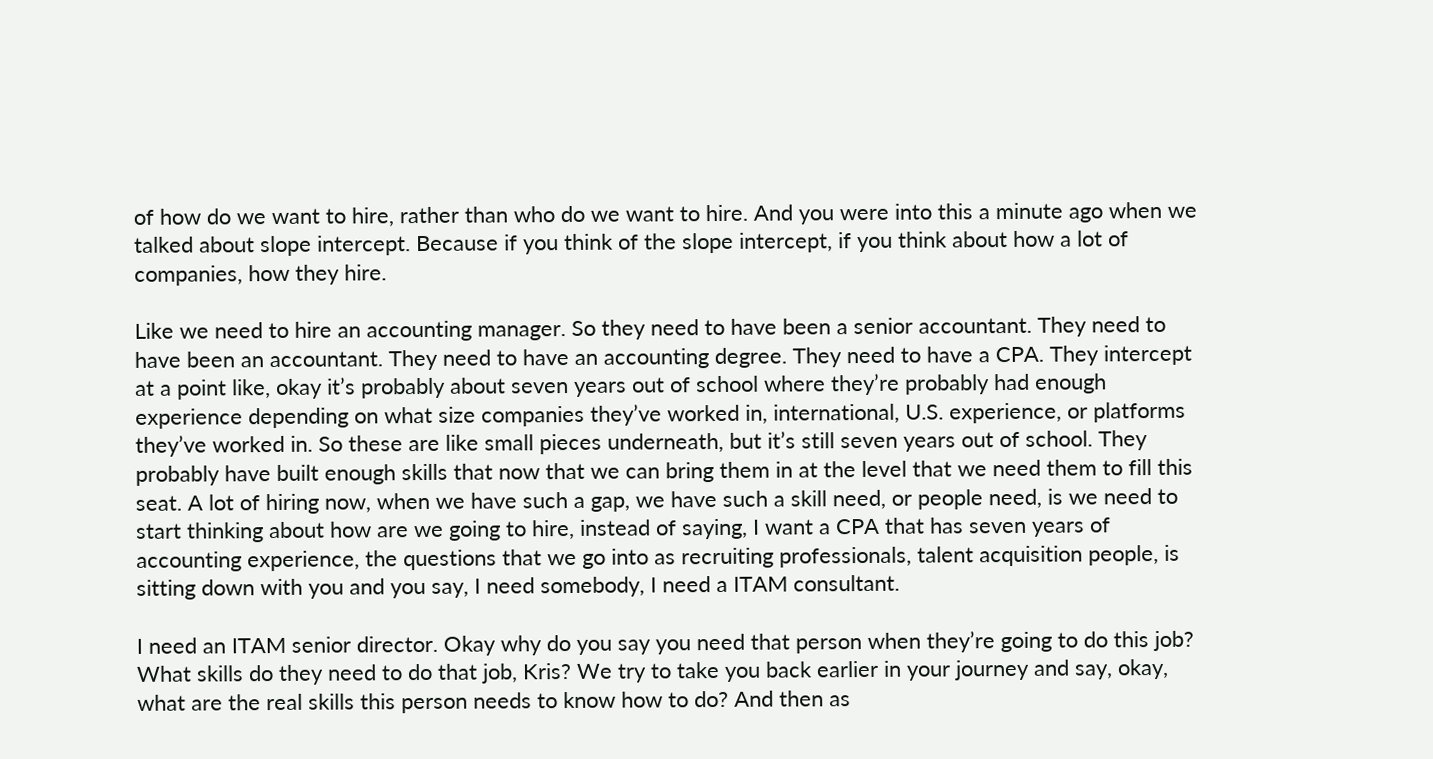of how do we want to hire, rather than who do we want to hire. And you were into this a minute ago when we talked about slope intercept. Because if you think of the slope intercept, if you think about how a lot of companies, how they hire.

Like we need to hire an accounting manager. So they need to have been a senior accountant. They need to have been an accountant. They need to have an accounting degree. They need to have a CPA. They intercept at a point like, okay it’s probably about seven years out of school where they’re probably had enough experience depending on what size companies they’ve worked in, international, U.S. experience, or platforms they’ve worked in. So these are like small pieces underneath, but it’s still seven years out of school. They probably have built enough skills that now that we can bring them in at the level that we need them to fill this seat. A lot of hiring now, when we have such a gap, we have such a skill need, or people need, is we need to start thinking about how are we going to hire, instead of saying, I want a CPA that has seven years of accounting experience, the questions that we go into as recruiting professionals, talent acquisition people, is sitting down with you and you say, I need somebody, I need a ITAM consultant.

I need an ITAM senior director. Okay why do you say you need that person when they’re going to do this job? What skills do they need to do that job, Kris? We try to take you back earlier in your journey and say, okay, what are the real skills this person needs to know how to do? And then as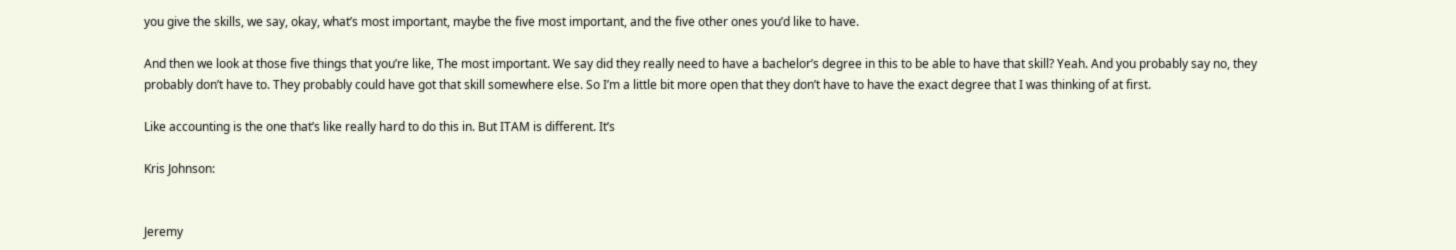you give the skills, we say, okay, what’s most important, maybe the five most important, and the five other ones you’d like to have.

And then we look at those five things that you’re like, The most important. We say did they really need to have a bachelor’s degree in this to be able to have that skill? Yeah. And you probably say no, they probably don’t have to. They probably could have got that skill somewhere else. So I’m a little bit more open that they don’t have to have the exact degree that I was thinking of at first.

Like accounting is the one that’s like really hard to do this in. But ITAM is different. It’s

Kris Johnson:


Jeremy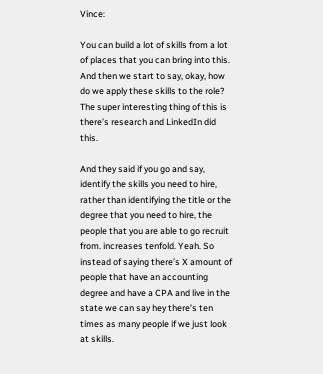Vince:

You can build a lot of skills from a lot of places that you can bring into this. And then we start to say, okay, how do we apply these skills to the role? The super interesting thing of this is there’s research and LinkedIn did this.

And they said if you go and say, identify the skills you need to hire, rather than identifying the title or the degree that you need to hire, the people that you are able to go recruit from. increases tenfold. Yeah. So instead of saying there’s X amount of people that have an accounting degree and have a CPA and live in the state we can say hey there’s ten times as many people if we just look at skills.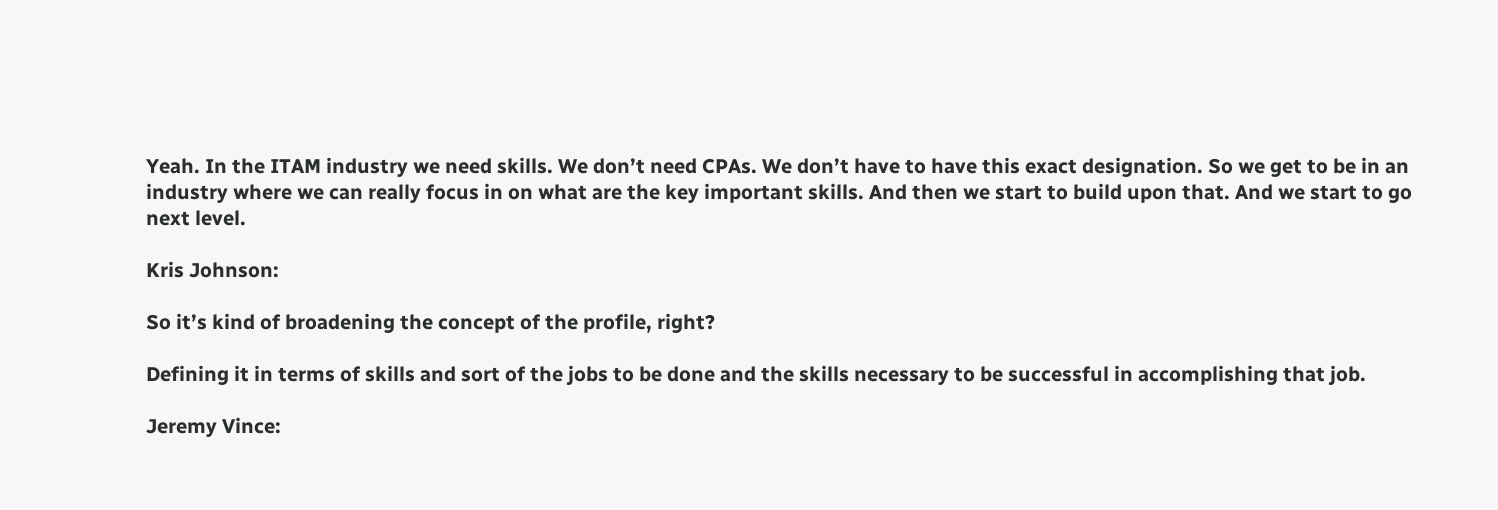Yeah. In the ITAM industry we need skills. We don’t need CPAs. We don’t have to have this exact designation. So we get to be in an industry where we can really focus in on what are the key important skills. And then we start to build upon that. And we start to go next level.

Kris Johnson:

So it’s kind of broadening the concept of the profile, right?

Defining it in terms of skills and sort of the jobs to be done and the skills necessary to be successful in accomplishing that job.

Jeremy Vince: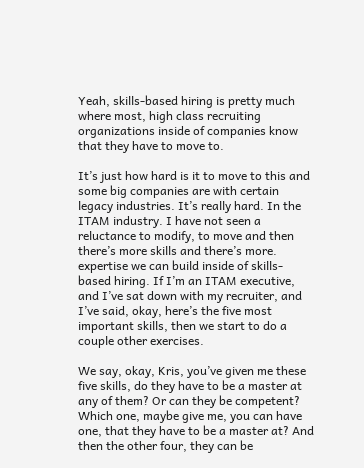Yeah, skills-based hiring is pretty much where most, high class recruiting organizations inside of companies know that they have to move to.

It’s just how hard is it to move to this and some big companies are with certain legacy industries. It’s really hard. In the ITAM industry. I have not seen a reluctance to modify, to move and then there’s more skills and there’s more. expertise we can build inside of skills-based hiring. If I’m an ITAM executive, and I’ve sat down with my recruiter, and I’ve said, okay, here’s the five most important skills, then we start to do a couple other exercises.

We say, okay, Kris, you’ve given me these five skills, do they have to be a master at any of them? Or can they be competent? Which one, maybe give me, you can have one, that they have to be a master at? And then the other four, they can be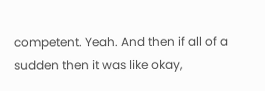competent. Yeah. And then if all of a sudden then it was like okay,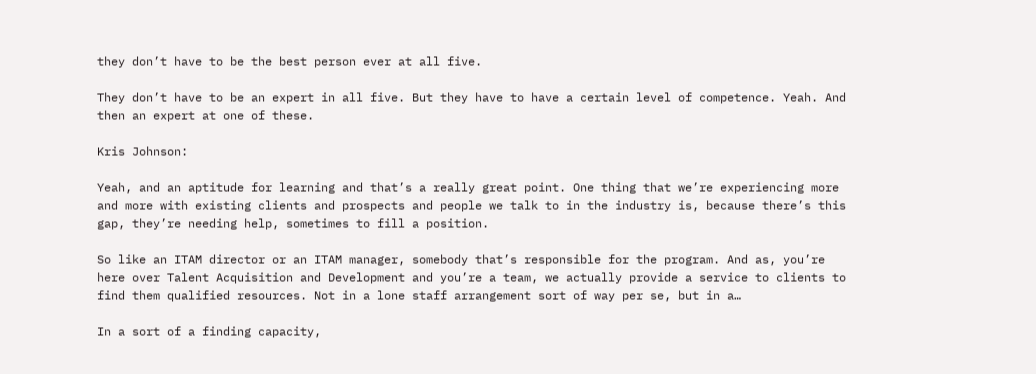they don’t have to be the best person ever at all five.

They don’t have to be an expert in all five. But they have to have a certain level of competence. Yeah. And then an expert at one of these.

Kris Johnson:

Yeah, and an aptitude for learning and that’s a really great point. One thing that we’re experiencing more and more with existing clients and prospects and people we talk to in the industry is, because there’s this gap, they’re needing help, sometimes to fill a position.

So like an ITAM director or an ITAM manager, somebody that’s responsible for the program. And as, you’re here over Talent Acquisition and Development and you’re a team, we actually provide a service to clients to find them qualified resources. Not in a lone staff arrangement sort of way per se, but in a…

In a sort of a finding capacity,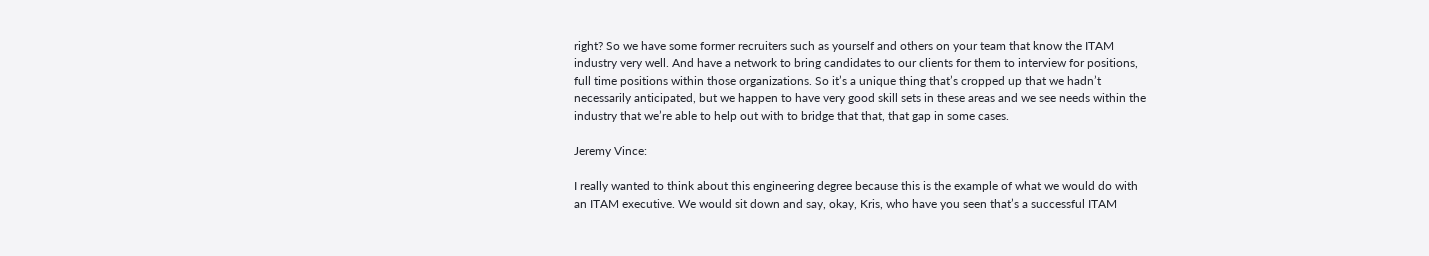right? So we have some former recruiters such as yourself and others on your team that know the ITAM industry very well. And have a network to bring candidates to our clients for them to interview for positions, full time positions within those organizations. So it’s a unique thing that’s cropped up that we hadn’t necessarily anticipated, but we happen to have very good skill sets in these areas and we see needs within the industry that we’re able to help out with to bridge that that, that gap in some cases.

Jeremy Vince:

I really wanted to think about this engineering degree because this is the example of what we would do with an ITAM executive. We would sit down and say, okay, Kris, who have you seen that’s a successful ITAM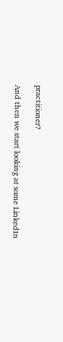practitioner?

And then we start looking at some LinkedIn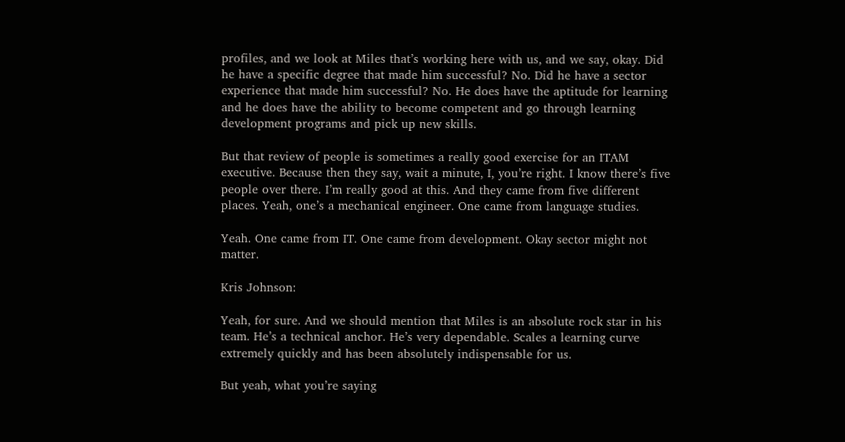profiles, and we look at Miles that’s working here with us, and we say, okay. Did he have a specific degree that made him successful? No. Did he have a sector experience that made him successful? No. He does have the aptitude for learning and he does have the ability to become competent and go through learning development programs and pick up new skills.

But that review of people is sometimes a really good exercise for an ITAM executive. Because then they say, wait a minute, I, you’re right. I know there’s five people over there. I’m really good at this. And they came from five different places. Yeah, one’s a mechanical engineer. One came from language studies.

Yeah. One came from IT. One came from development. Okay sector might not matter.

Kris Johnson:

Yeah, for sure. And we should mention that Miles is an absolute rock star in his team. He’s a technical anchor. He’s very dependable. Scales a learning curve extremely quickly and has been absolutely indispensable for us.

But yeah, what you’re saying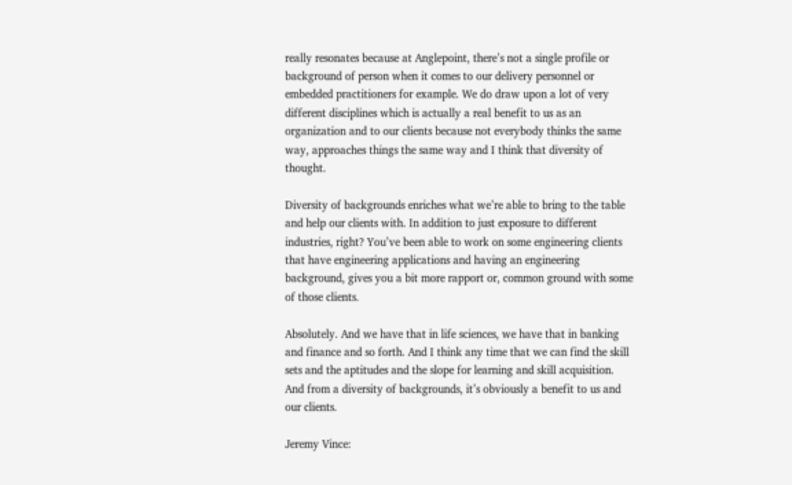really resonates because at Anglepoint, there’s not a single profile or background of person when it comes to our delivery personnel or embedded practitioners for example. We do draw upon a lot of very different disciplines which is actually a real benefit to us as an organization and to our clients because not everybody thinks the same way, approaches things the same way and I think that diversity of thought.

Diversity of backgrounds enriches what we’re able to bring to the table and help our clients with. In addition to just exposure to different industries, right? You’ve been able to work on some engineering clients that have engineering applications and having an engineering background, gives you a bit more rapport or, common ground with some of those clients.

Absolutely. And we have that in life sciences, we have that in banking and finance and so forth. And I think any time that we can find the skill sets and the aptitudes and the slope for learning and skill acquisition. And from a diversity of backgrounds, it’s obviously a benefit to us and our clients.

Jeremy Vince: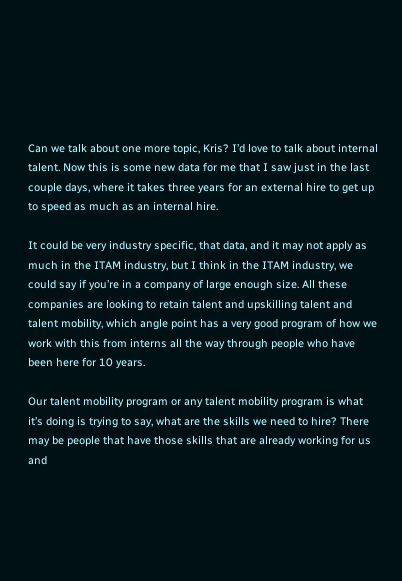Can we talk about one more topic, Kris? I’d love to talk about internal talent. Now this is some new data for me that I saw just in the last couple days, where it takes three years for an external hire to get up to speed as much as an internal hire.

It could be very industry specific, that data, and it may not apply as much in the ITAM industry, but I think in the ITAM industry, we could say if you’re in a company of large enough size. All these companies are looking to retain talent and upskilling talent and talent mobility, which angle point has a very good program of how we work with this from interns all the way through people who have been here for 10 years.

Our talent mobility program or any talent mobility program is what it’s doing is trying to say, what are the skills we need to hire? There may be people that have those skills that are already working for us and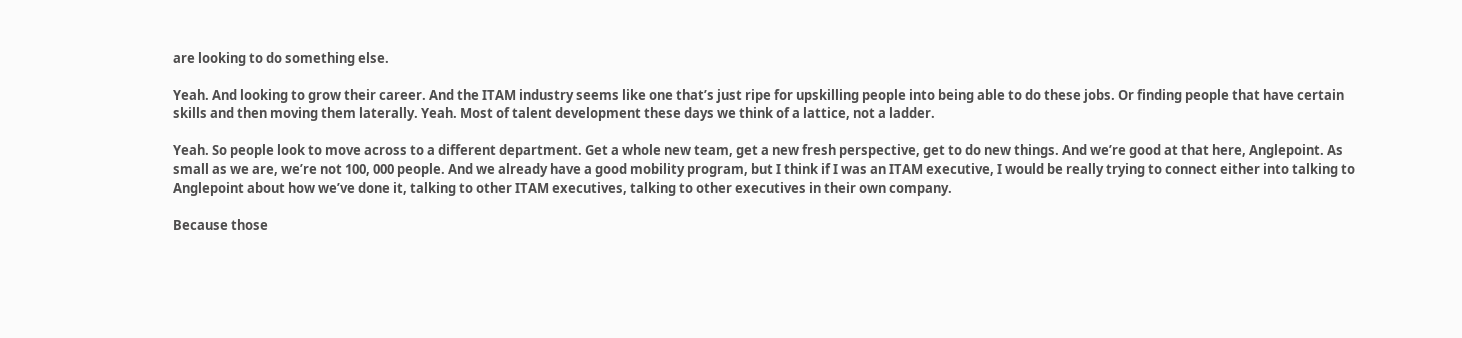are looking to do something else.

Yeah. And looking to grow their career. And the ITAM industry seems like one that’s just ripe for upskilling people into being able to do these jobs. Or finding people that have certain skills and then moving them laterally. Yeah. Most of talent development these days we think of a lattice, not a ladder.

Yeah. So people look to move across to a different department. Get a whole new team, get a new fresh perspective, get to do new things. And we’re good at that here, Anglepoint. As small as we are, we’re not 100, 000 people. And we already have a good mobility program, but I think if I was an ITAM executive, I would be really trying to connect either into talking to Anglepoint about how we’ve done it, talking to other ITAM executives, talking to other executives in their own company.

Because those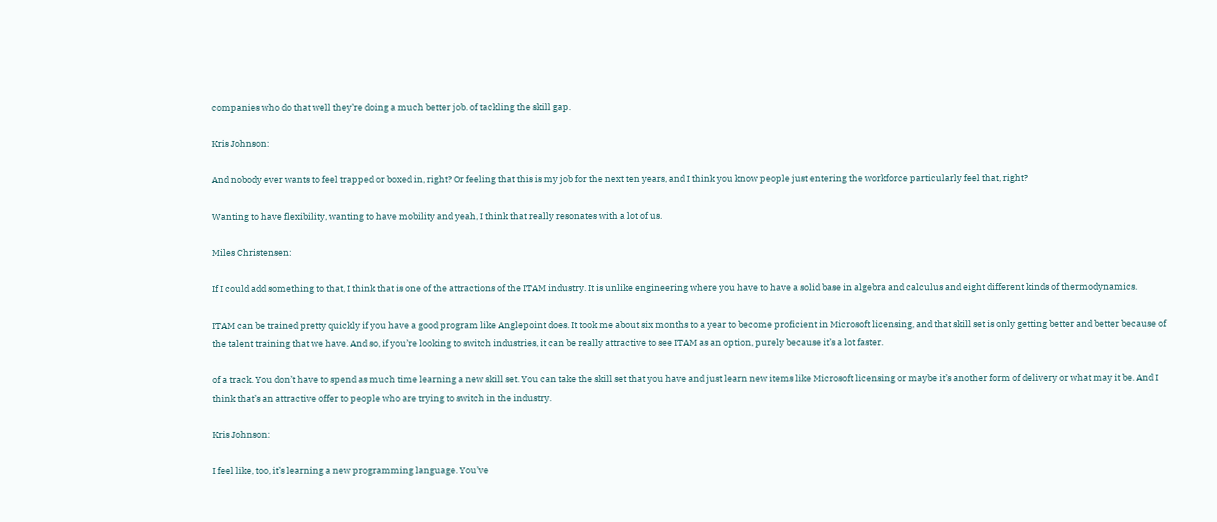companies who do that well they’re doing a much better job. of tackling the skill gap.

Kris Johnson:

And nobody ever wants to feel trapped or boxed in, right? Or feeling that this is my job for the next ten years, and I think you know people just entering the workforce particularly feel that, right?

Wanting to have flexibility, wanting to have mobility and yeah, I think that really resonates with a lot of us.

Miles Christensen:

If I could add something to that, I think that is one of the attractions of the ITAM industry. It is unlike engineering where you have to have a solid base in algebra and calculus and eight different kinds of thermodynamics.

ITAM can be trained pretty quickly if you have a good program like Anglepoint does. It took me about six months to a year to become proficient in Microsoft licensing, and that skill set is only getting better and better because of the talent training that we have. And so, if you’re looking to switch industries, it can be really attractive to see ITAM as an option, purely because it’s a lot faster.

of a track. You don’t have to spend as much time learning a new skill set. You can take the skill set that you have and just learn new items like Microsoft licensing or maybe it’s another form of delivery or what may it be. And I think that’s an attractive offer to people who are trying to switch in the industry.

Kris Johnson:

I feel like, too, it’s learning a new programming language. You’ve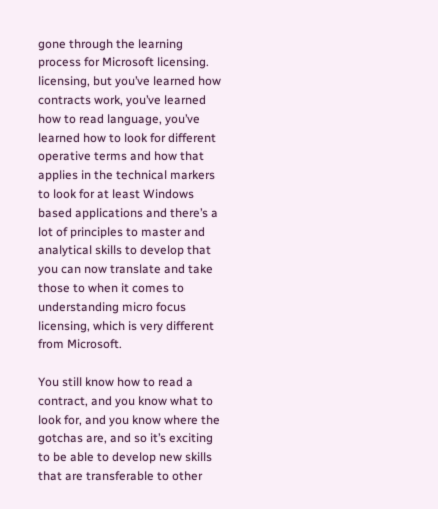gone through the learning process for Microsoft licensing. licensing, but you’ve learned how contracts work, you’ve learned how to read language, you’ve learned how to look for different operative terms and how that applies in the technical markers to look for at least Windows based applications and there’s a lot of principles to master and analytical skills to develop that you can now translate and take those to when it comes to understanding micro focus licensing, which is very different from Microsoft.

You still know how to read a contract, and you know what to look for, and you know where the gotchas are, and so it’s exciting to be able to develop new skills that are transferable to other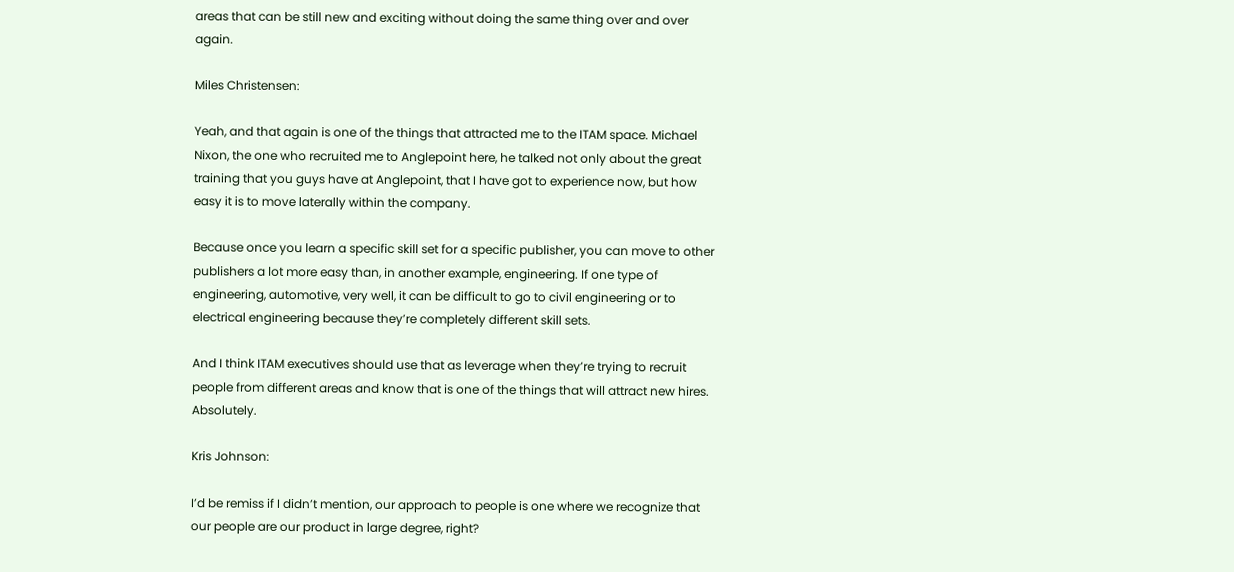areas that can be still new and exciting without doing the same thing over and over again.

Miles Christensen:

Yeah, and that again is one of the things that attracted me to the ITAM space. Michael Nixon, the one who recruited me to Anglepoint here, he talked not only about the great training that you guys have at Anglepoint, that I have got to experience now, but how easy it is to move laterally within the company.

Because once you learn a specific skill set for a specific publisher, you can move to other publishers a lot more easy than, in another example, engineering. If one type of engineering, automotive, very well, it can be difficult to go to civil engineering or to electrical engineering because they’re completely different skill sets.

And I think ITAM executives should use that as leverage when they’re trying to recruit people from different areas and know that is one of the things that will attract new hires. Absolutely.

Kris Johnson:

I’d be remiss if I didn’t mention, our approach to people is one where we recognize that our people are our product in large degree, right?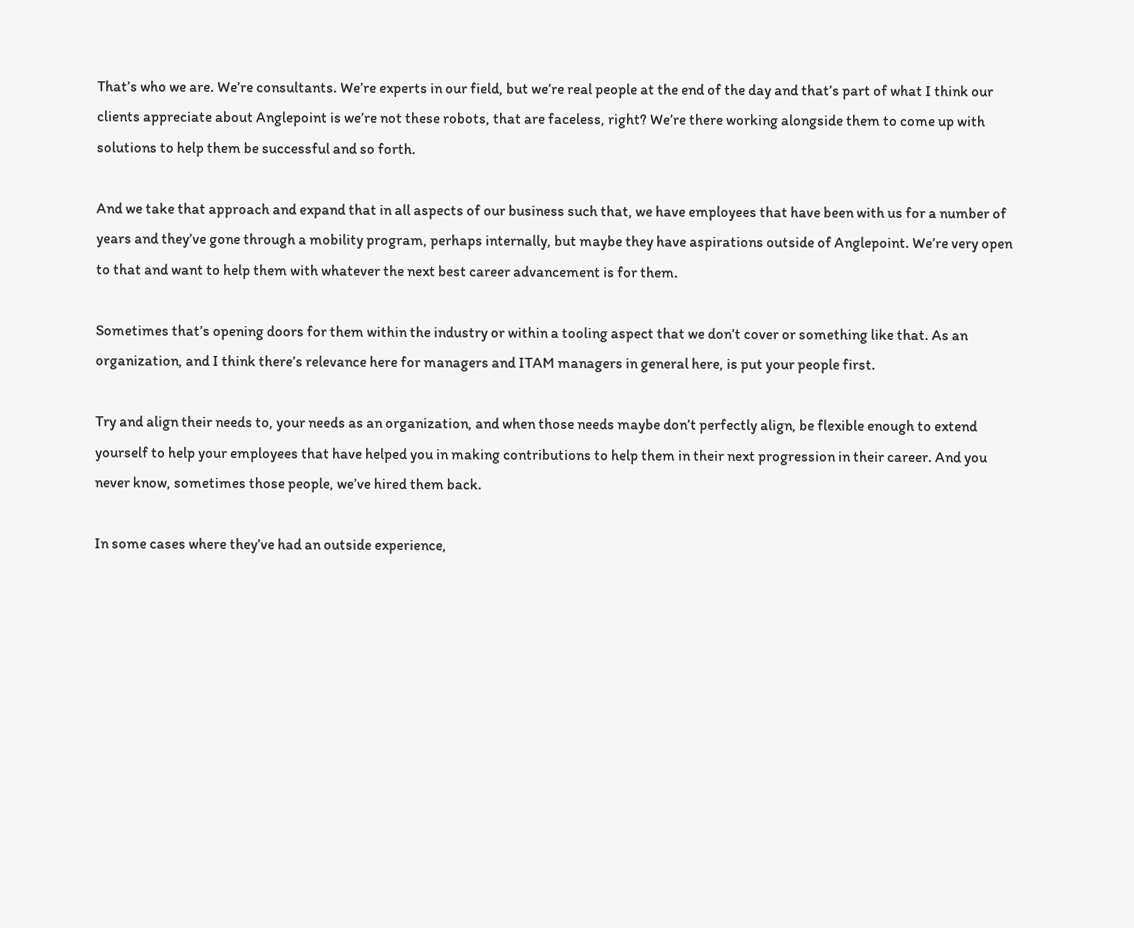That’s who we are. We’re consultants. We’re experts in our field, but we’re real people at the end of the day and that’s part of what I think our clients appreciate about Anglepoint is we’re not these robots, that are faceless, right? We’re there working alongside them to come up with solutions to help them be successful and so forth.

And we take that approach and expand that in all aspects of our business such that, we have employees that have been with us for a number of years and they’ve gone through a mobility program, perhaps internally, but maybe they have aspirations outside of Anglepoint. We’re very open to that and want to help them with whatever the next best career advancement is for them.

Sometimes that’s opening doors for them within the industry or within a tooling aspect that we don’t cover or something like that. As an organization, and I think there’s relevance here for managers and ITAM managers in general here, is put your people first.

Try and align their needs to, your needs as an organization, and when those needs maybe don’t perfectly align, be flexible enough to extend yourself to help your employees that have helped you in making contributions to help them in their next progression in their career. And you never know, sometimes those people, we’ve hired them back.

In some cases where they’ve had an outside experience,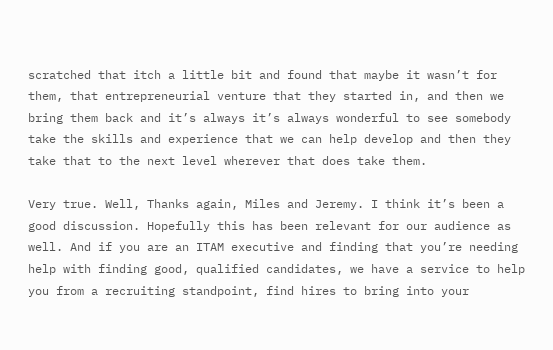scratched that itch a little bit and found that maybe it wasn’t for them, that entrepreneurial venture that they started in, and then we bring them back and it’s always it’s always wonderful to see somebody take the skills and experience that we can help develop and then they take that to the next level wherever that does take them.

Very true. Well, Thanks again, Miles and Jeremy. I think it’s been a good discussion. Hopefully this has been relevant for our audience as well. And if you are an ITAM executive and finding that you’re needing help with finding good, qualified candidates, we have a service to help you from a recruiting standpoint, find hires to bring into your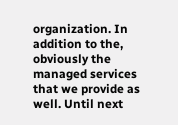organization. In addition to the, obviously the managed services that we provide as well. Until next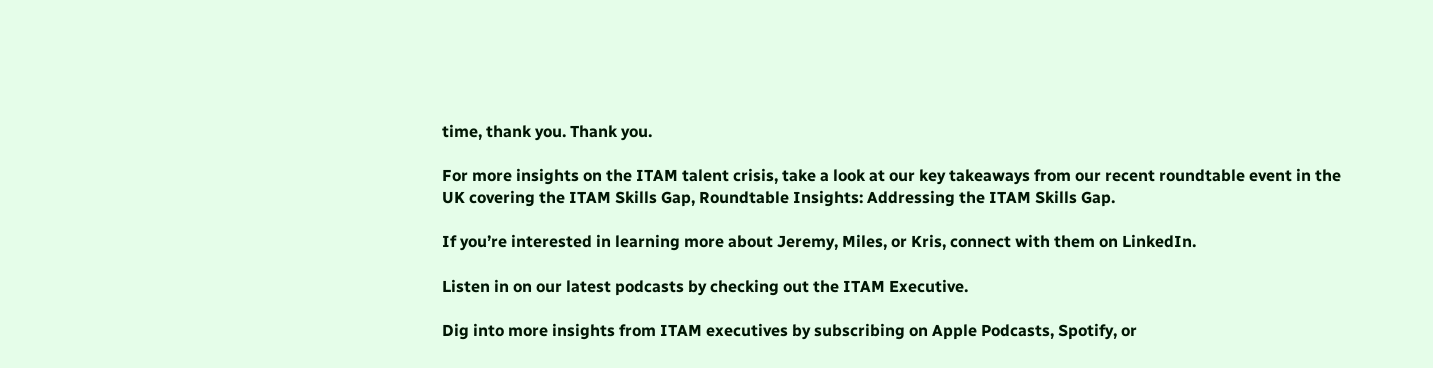time, thank you. Thank you.

For more insights on the ITAM talent crisis, take a look at our key takeaways from our recent roundtable event in the UK covering the ITAM Skills Gap, Roundtable Insights: Addressing the ITAM Skills Gap.

If you’re interested in learning more about Jeremy, Miles, or Kris, connect with them on LinkedIn.

Listen in on our latest podcasts by checking out the ITAM Executive.

Dig into more insights from ITAM executives by subscribing on Apple Podcasts, Spotify, or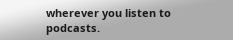wherever you listen to podcasts.